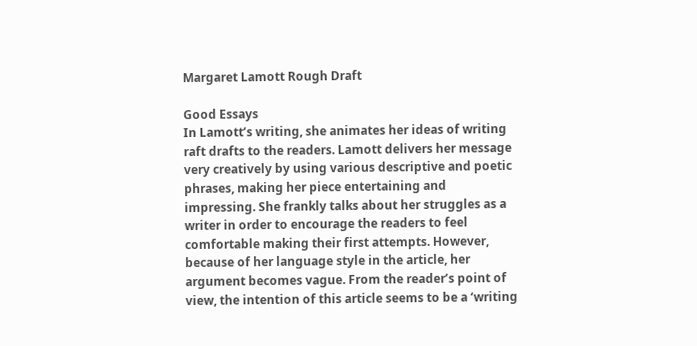Margaret Lamott Rough Draft

Good Essays
In Lamott’s writing, she animates her ideas of writing raft drafts to the readers. Lamott delivers her message very creatively by using various descriptive and poetic phrases, making her piece entertaining and impressing. She frankly talks about her struggles as a writer in order to encourage the readers to feel comfortable making their first attempts. However, because of her language style in the article, her argument becomes vague. From the reader’s point of view, the intention of this article seems to be a ‘writing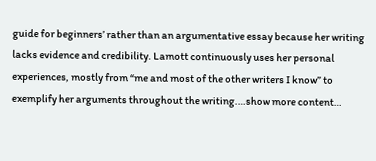guide for beginners’ rather than an argumentative essay because her writing lacks evidence and credibility. Lamott continuously uses her personal experiences, mostly from “me and most of the other writers I know” to exemplify her arguments throughout the writing.…show more content…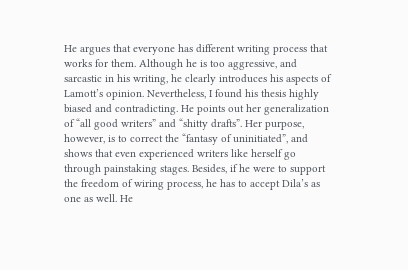He argues that everyone has different writing process that works for them. Although he is too aggressive, and sarcastic in his writing, he clearly introduces his aspects of Lamott’s opinion. Nevertheless, I found his thesis highly biased and contradicting. He points out her generalization of “all good writers” and “shitty drafts”. Her purpose, however, is to correct the “fantasy of uninitiated”, and shows that even experienced writers like herself go through painstaking stages. Besides, if he were to support the freedom of wiring process, he has to accept Dila’s as one as well. He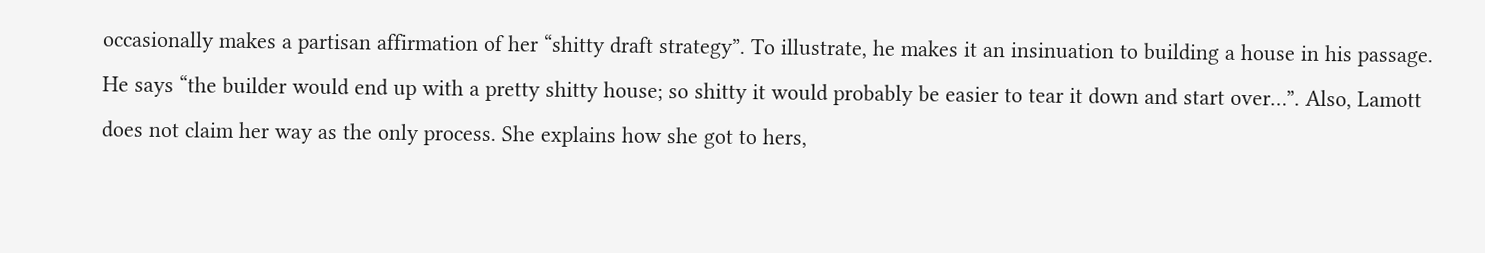occasionally makes a partisan affirmation of her “shitty draft strategy”. To illustrate, he makes it an insinuation to building a house in his passage. He says “the builder would end up with a pretty shitty house; so shitty it would probably be easier to tear it down and start over…”. Also, Lamott does not claim her way as the only process. She explains how she got to hers,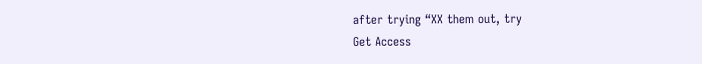after trying “XX them out, try
Get Access